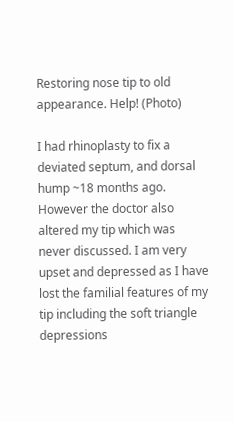Restoring nose tip to old appearance. Help! (Photo)

I had rhinoplasty to fix a deviated septum, and dorsal hump ~18 months ago. However the doctor also altered my tip which was never discussed. I am very upset and depressed as I have lost the familial features of my tip including the soft triangle depressions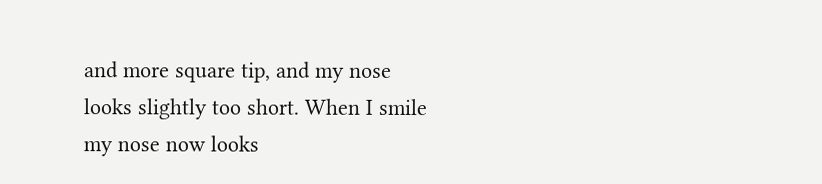and more square tip, and my nose looks slightly too short. When I smile my nose now looks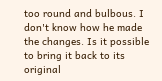too round and bulbous. I don't know how he made the changes. Is it possible to bring it back to its original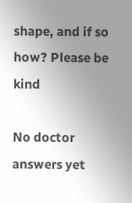shape, and if so how? Please be kind

No doctor answers yet